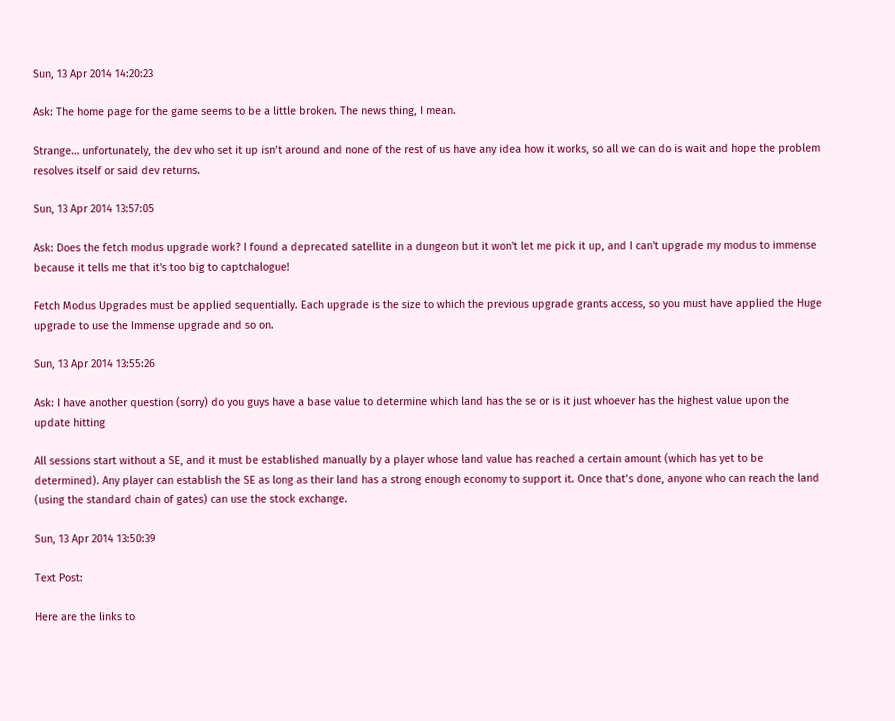Sun, 13 Apr 2014 14:20:23

Ask: The home page for the game seems to be a little broken. The news thing, I mean.

Strange… unfortunately, the dev who set it up isn’t around and none of the rest of us have any idea how it works, so all we can do is wait and hope the problem resolves itself or said dev returns.

Sun, 13 Apr 2014 13:57:05

Ask: Does the fetch modus upgrade work? I found a deprecated satellite in a dungeon but it won't let me pick it up, and I can't upgrade my modus to immense because it tells me that it's too big to captchalogue!

Fetch Modus Upgrades must be applied sequentially. Each upgrade is the size to which the previous upgrade grants access, so you must have applied the Huge upgrade to use the Immense upgrade and so on.

Sun, 13 Apr 2014 13:55:26

Ask: I have another question (sorry) do you guys have a base value to determine which land has the se or is it just whoever has the highest value upon the update hitting

All sessions start without a SE, and it must be established manually by a player whose land value has reached a certain amount (which has yet to be determined). Any player can establish the SE as long as their land has a strong enough economy to support it. Once that’s done, anyone who can reach the land (using the standard chain of gates) can use the stock exchange.

Sun, 13 Apr 2014 13:50:39

Text Post:

Here are the links to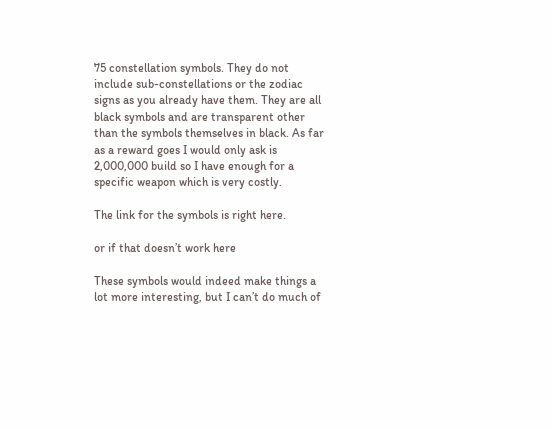75 constellation symbols. They do not include sub-constellations or the zodiac signs as you already have them. They are all black symbols and are transparent other than the symbols themselves in black. As far as a reward goes I would only ask is 2,000,000 build so I have enough for a specific weapon which is very costly.

The link for the symbols is right here.

or if that doesn’t work here

These symbols would indeed make things a lot more interesting, but I can’t do much of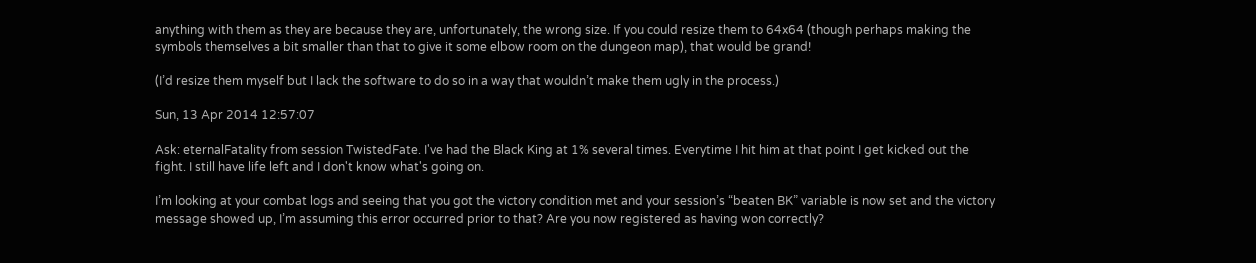anything with them as they are because they are, unfortunately, the wrong size. If you could resize them to 64x64 (though perhaps making the symbols themselves a bit smaller than that to give it some elbow room on the dungeon map), that would be grand!

(I’d resize them myself but I lack the software to do so in a way that wouldn’t make them ugly in the process.)

Sun, 13 Apr 2014 12:57:07

Ask: eternalFatality from session TwistedFate. I've had the Black King at 1% several times. Everytime I hit him at that point I get kicked out the fight. I still have life left and I don't know what's going on.

I’m looking at your combat logs and seeing that you got the victory condition met and your session’s “beaten BK” variable is now set and the victory message showed up, I’m assuming this error occurred prior to that? Are you now registered as having won correctly?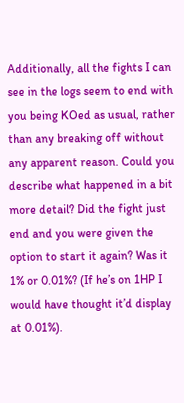Additionally, all the fights I can see in the logs seem to end with you being KOed as usual, rather than any breaking off without any apparent reason. Could you describe what happened in a bit more detail? Did the fight just end and you were given the option to start it again? Was it 1% or 0.01%? (If he’s on 1HP I would have thought it’d display at 0.01%).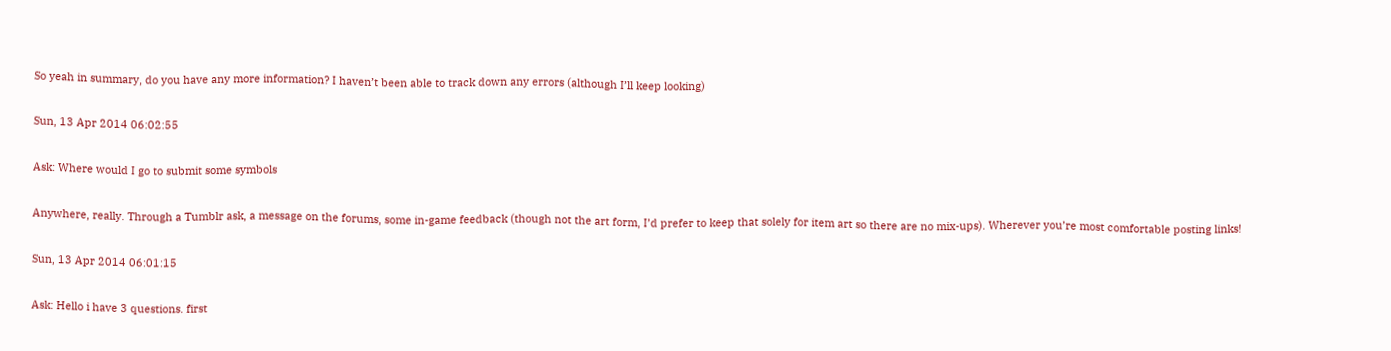So yeah in summary, do you have any more information? I haven’t been able to track down any errors (although I’ll keep looking)

Sun, 13 Apr 2014 06:02:55

Ask: Where would I go to submit some symbols

Anywhere, really. Through a Tumblr ask, a message on the forums, some in-game feedback (though not the art form, I’d prefer to keep that solely for item art so there are no mix-ups). Wherever you’re most comfortable posting links!

Sun, 13 Apr 2014 06:01:15

Ask: Hello i have 3 questions. first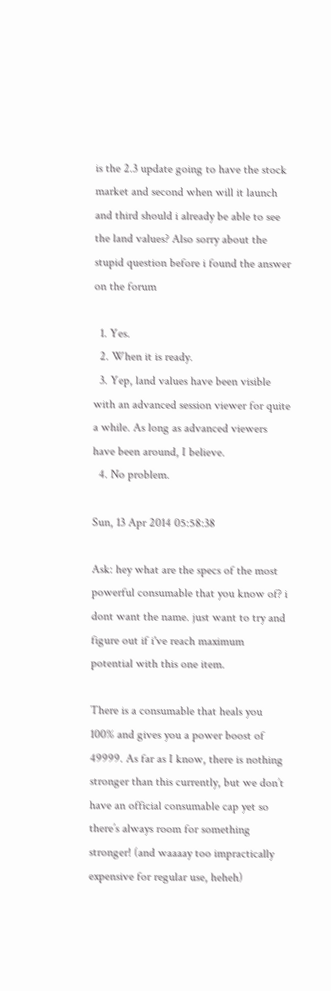is the 2.3 update going to have the stock market and second when will it launch and third should i already be able to see the land values? Also sorry about the stupid question before i found the answer on the forum

  1. Yes.
  2. When it is ready.
  3. Yep, land values have been visible with an advanced session viewer for quite a while. As long as advanced viewers have been around, I believe.
  4. No problem.

Sun, 13 Apr 2014 05:58:38

Ask: hey what are the specs of the most powerful consumable that you know of? i dont want the name. just want to try and figure out if i've reach maximum potential with this one item.

There is a consumable that heals you 100% and gives you a power boost of 49999. As far as I know, there is nothing stronger than this currently, but we don’t have an official consumable cap yet so there’s always room for something stronger! (and waaaay too impractically expensive for regular use, heheh)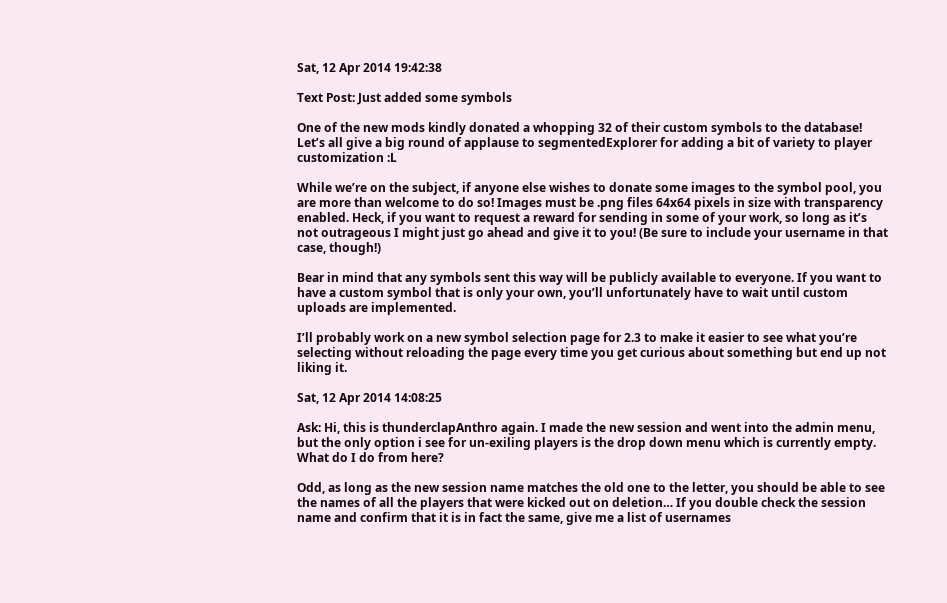Sat, 12 Apr 2014 19:42:38

Text Post: Just added some symbols

One of the new mods kindly donated a whopping 32 of their custom symbols to the database! Let’s all give a big round of applause to segmentedExplorer for adding a bit of variety to player customization :L

While we’re on the subject, if anyone else wishes to donate some images to the symbol pool, you are more than welcome to do so! Images must be .png files 64x64 pixels in size with transparency enabled. Heck, if you want to request a reward for sending in some of your work, so long as it’s not outrageous I might just go ahead and give it to you! (Be sure to include your username in that case, though!)

Bear in mind that any symbols sent this way will be publicly available to everyone. If you want to have a custom symbol that is only your own, you’ll unfortunately have to wait until custom uploads are implemented.

I’ll probably work on a new symbol selection page for 2.3 to make it easier to see what you’re selecting without reloading the page every time you get curious about something but end up not liking it.

Sat, 12 Apr 2014 14:08:25

Ask: Hi, this is thunderclapAnthro again. I made the new session and went into the admin menu, but the only option i see for un-exiling players is the drop down menu which is currently empty. What do I do from here?

Odd, as long as the new session name matches the old one to the letter, you should be able to see the names of all the players that were kicked out on deletion… If you double check the session name and confirm that it is in fact the same, give me a list of usernames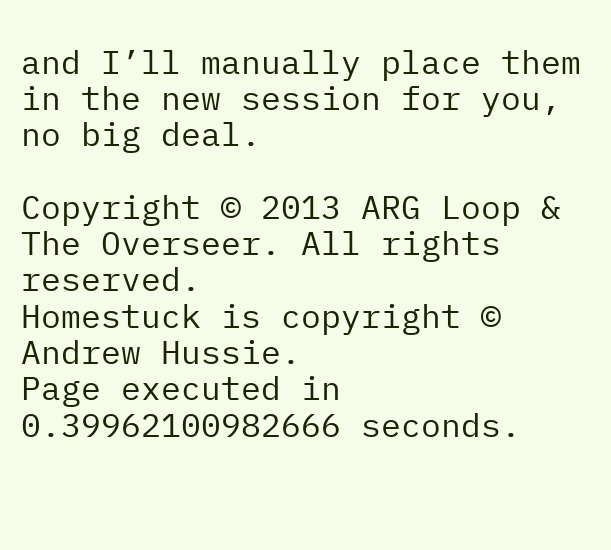and I’ll manually place them in the new session for you, no big deal.

Copyright © 2013 ARG Loop & The Overseer. All rights reserved.
Homestuck is copyright © Andrew Hussie.
Page executed in 0.39962100982666 seconds.